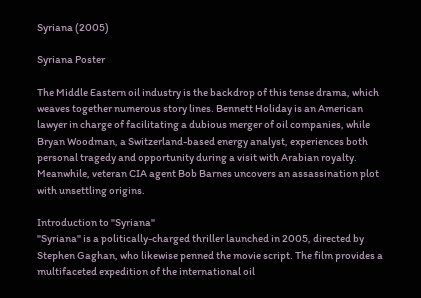Syriana (2005)

Syriana Poster

The Middle Eastern oil industry is the backdrop of this tense drama, which weaves together numerous story lines. Bennett Holiday is an American lawyer in charge of facilitating a dubious merger of oil companies, while Bryan Woodman, a Switzerland-based energy analyst, experiences both personal tragedy and opportunity during a visit with Arabian royalty. Meanwhile, veteran CIA agent Bob Barnes uncovers an assassination plot with unsettling origins.

Introduction to "Syriana"
"Syriana" is a politically-charged thriller launched in 2005, directed by Stephen Gaghan, who likewise penned the movie script. The film provides a multifaceted expedition of the international oil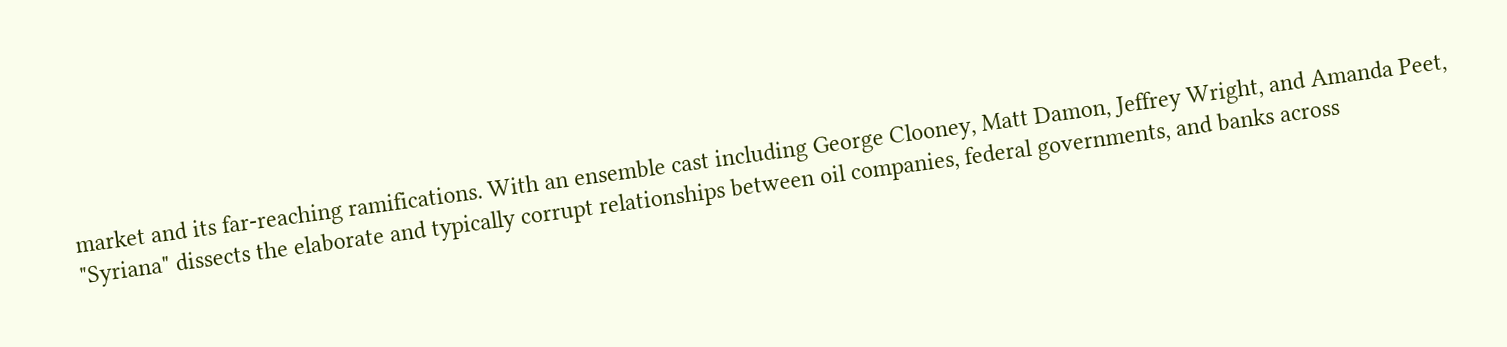market and its far-reaching ramifications. With an ensemble cast including George Clooney, Matt Damon, Jeffrey Wright, and Amanda Peet, "Syriana" dissects the elaborate and typically corrupt relationships between oil companies, federal governments, and banks across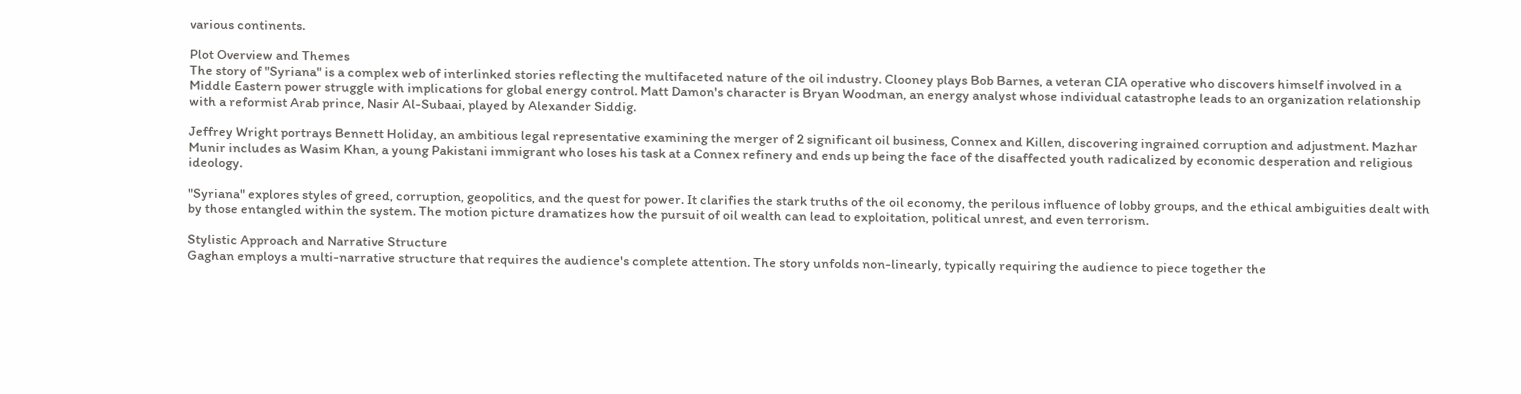various continents.

Plot Overview and Themes
The story of "Syriana" is a complex web of interlinked stories reflecting the multifaceted nature of the oil industry. Clooney plays Bob Barnes, a veteran CIA operative who discovers himself involved in a Middle Eastern power struggle with implications for global energy control. Matt Damon's character is Bryan Woodman, an energy analyst whose individual catastrophe leads to an organization relationship with a reformist Arab prince, Nasir Al-Subaai, played by Alexander Siddig.

Jeffrey Wright portrays Bennett Holiday, an ambitious legal representative examining the merger of 2 significant oil business, Connex and Killen, discovering ingrained corruption and adjustment. Mazhar Munir includes as Wasim Khan, a young Pakistani immigrant who loses his task at a Connex refinery and ends up being the face of the disaffected youth radicalized by economic desperation and religious ideology.

"Syriana" explores styles of greed, corruption, geopolitics, and the quest for power. It clarifies the stark truths of the oil economy, the perilous influence of lobby groups, and the ethical ambiguities dealt with by those entangled within the system. The motion picture dramatizes how the pursuit of oil wealth can lead to exploitation, political unrest, and even terrorism.

Stylistic Approach and Narrative Structure
Gaghan employs a multi-narrative structure that requires the audience's complete attention. The story unfolds non-linearly, typically requiring the audience to piece together the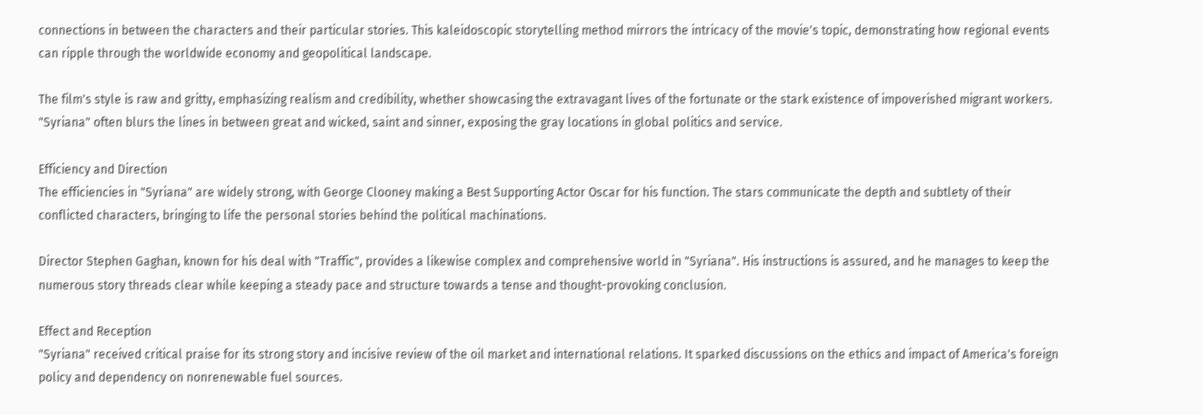connections in between the characters and their particular stories. This kaleidoscopic storytelling method mirrors the intricacy of the movie's topic, demonstrating how regional events can ripple through the worldwide economy and geopolitical landscape.

The film's style is raw and gritty, emphasizing realism and credibility, whether showcasing the extravagant lives of the fortunate or the stark existence of impoverished migrant workers. "Syriana" often blurs the lines in between great and wicked, saint and sinner, exposing the gray locations in global politics and service.

Efficiency and Direction
The efficiencies in "Syriana" are widely strong, with George Clooney making a Best Supporting Actor Oscar for his function. The stars communicate the depth and subtlety of their conflicted characters, bringing to life the personal stories behind the political machinations.

Director Stephen Gaghan, known for his deal with "Traffic", provides a likewise complex and comprehensive world in "Syriana". His instructions is assured, and he manages to keep the numerous story threads clear while keeping a steady pace and structure towards a tense and thought-provoking conclusion.

Effect and Reception
"Syriana" received critical praise for its strong story and incisive review of the oil market and international relations. It sparked discussions on the ethics and impact of America's foreign policy and dependency on nonrenewable fuel sources.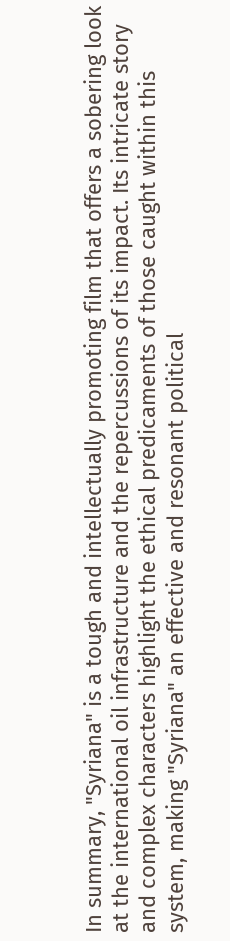In summary, "Syriana" is a tough and intellectually promoting film that offers a sobering look at the international oil infrastructure and the repercussions of its impact. Its intricate story and complex characters highlight the ethical predicaments of those caught within this system, making "Syriana" an effective and resonant political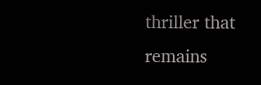thriller that remains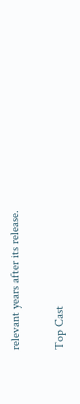relevant years after its release.

Top Cast